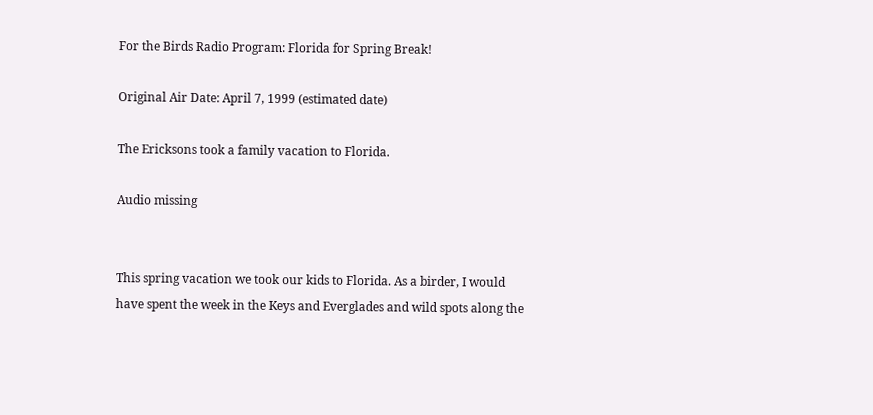For the Birds Radio Program: Florida for Spring Break!

Original Air Date: April 7, 1999 (estimated date)

The Ericksons took a family vacation to Florida.

Audio missing


This spring vacation we took our kids to Florida. As a birder, I would have spent the week in the Keys and Everglades and wild spots along the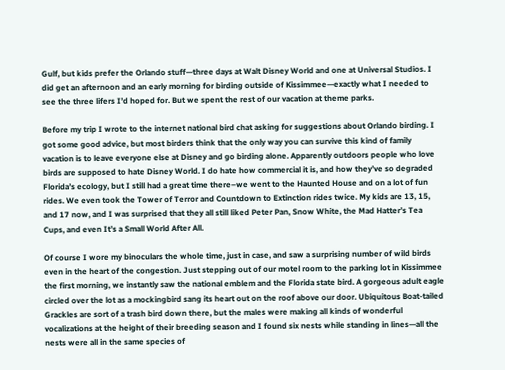Gulf, but kids prefer the Orlando stuff—three days at Walt Disney World and one at Universal Studios. I did get an afternoon and an early morning for birding outside of Kissimmee—exactly what I needed to see the three lifers I’d hoped for. But we spent the rest of our vacation at theme parks.

Before my trip I wrote to the internet national bird chat asking for suggestions about Orlando birding. I got some good advice, but most birders think that the only way you can survive this kind of family vacation is to leave everyone else at Disney and go birding alone. Apparently outdoors people who love birds are supposed to hate Disney World. I do hate how commercial it is, and how they’ve so degraded Florida’s ecology, but I still had a great time there–we went to the Haunted House and on a lot of fun rides. We even took the Tower of Terror and Countdown to Extinction rides twice. My kids are 13, 15, and 17 now, and I was surprised that they all still liked Peter Pan, Snow White, the Mad Hatter’s Tea Cups, and even It’s a Small World After All.

Of course I wore my binoculars the whole time, just in case, and saw a surprising number of wild birds even in the heart of the congestion. Just stepping out of our motel room to the parking lot in Kissimmee the first morning, we instantly saw the national emblem and the Florida state bird. A gorgeous adult eagle circled over the lot as a mockingbird sang its heart out on the roof above our door. Ubiquitous Boat-tailed Grackles are sort of a trash bird down there, but the males were making all kinds of wonderful vocalizations at the height of their breeding season and I found six nests while standing in lines—all the nests were all in the same species of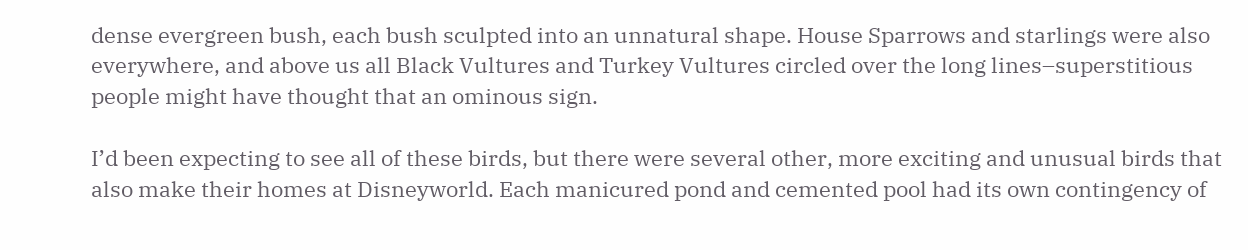dense evergreen bush, each bush sculpted into an unnatural shape. House Sparrows and starlings were also everywhere, and above us all Black Vultures and Turkey Vultures circled over the long lines–superstitious people might have thought that an ominous sign.

I’d been expecting to see all of these birds, but there were several other, more exciting and unusual birds that also make their homes at Disneyworld. Each manicured pond and cemented pool had its own contingency of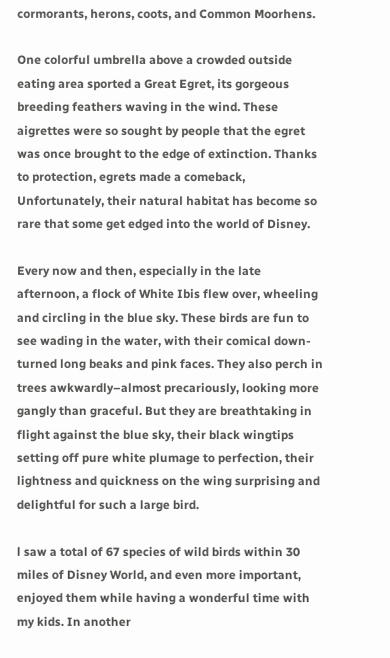cormorants, herons, coots, and Common Moorhens.

One colorful umbrella above a crowded outside eating area sported a Great Egret, its gorgeous breeding feathers waving in the wind. These aigrettes were so sought by people that the egret was once brought to the edge of extinction. Thanks to protection, egrets made a comeback, Unfortunately, their natural habitat has become so rare that some get edged into the world of Disney.

Every now and then, especially in the late afternoon, a flock of White Ibis flew over, wheeling and circling in the blue sky. These birds are fun to see wading in the water, with their comical down-turned long beaks and pink faces. They also perch in trees awkwardly–almost precariously, looking more gangly than graceful. But they are breathtaking in flight against the blue sky, their black wingtips setting off pure white plumage to perfection, their lightness and quickness on the wing surprising and delightful for such a large bird.

l saw a total of 67 species of wild birds within 30 miles of Disney World, and even more important, enjoyed them while having a wonderful time with my kids. In another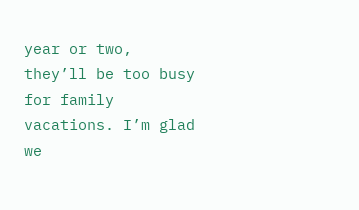year or two, they’ll be too busy for family vacations. I’m glad we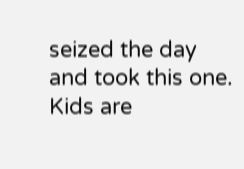seized the day and took this one. Kids are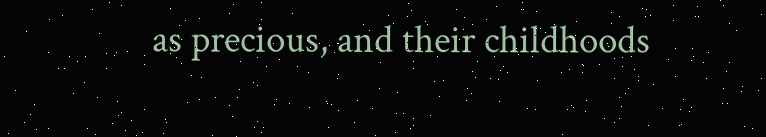as precious, and their childhoods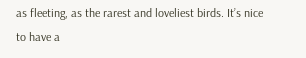as fleeting, as the rarest and loveliest birds. It’s nice to have a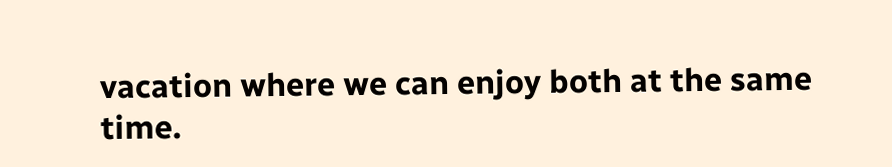vacation where we can enjoy both at the same time.